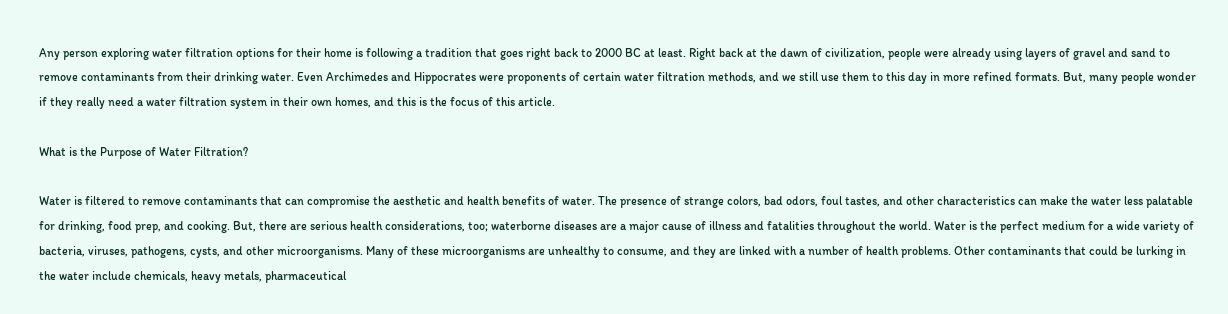Any person exploring water filtration options for their home is following a tradition that goes right back to 2000 BC at least. Right back at the dawn of civilization, people were already using layers of gravel and sand to remove contaminants from their drinking water. Even Archimedes and Hippocrates were proponents of certain water filtration methods, and we still use them to this day in more refined formats. But, many people wonder if they really need a water filtration system in their own homes, and this is the focus of this article.

What is the Purpose of Water Filtration?

Water is filtered to remove contaminants that can compromise the aesthetic and health benefits of water. The presence of strange colors, bad odors, foul tastes, and other characteristics can make the water less palatable for drinking, food prep, and cooking. But, there are serious health considerations, too; waterborne diseases are a major cause of illness and fatalities throughout the world. Water is the perfect medium for a wide variety of bacteria, viruses, pathogens, cysts, and other microorganisms. Many of these microorganisms are unhealthy to consume, and they are linked with a number of health problems. Other contaminants that could be lurking in the water include chemicals, heavy metals, pharmaceutical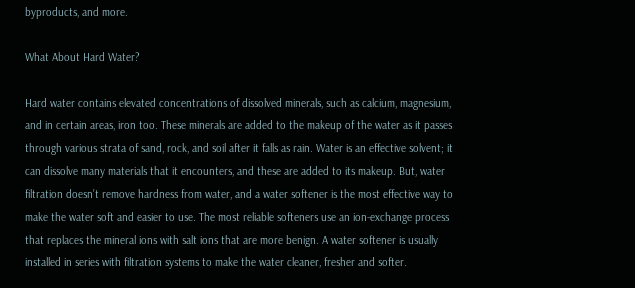byproducts, and more.

What About Hard Water?

Hard water contains elevated concentrations of dissolved minerals, such as calcium, magnesium, and in certain areas, iron too. These minerals are added to the makeup of the water as it passes through various strata of sand, rock, and soil after it falls as rain. Water is an effective solvent; it can dissolve many materials that it encounters, and these are added to its makeup. But, water filtration doesn’t remove hardness from water, and a water softener is the most effective way to make the water soft and easier to use. The most reliable softeners use an ion-exchange process that replaces the mineral ions with salt ions that are more benign. A water softener is usually installed in series with filtration systems to make the water cleaner, fresher and softer.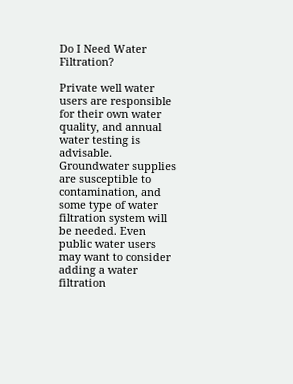Do I Need Water Filtration?

Private well water users are responsible for their own water quality, and annual water testing is advisable. Groundwater supplies are susceptible to contamination, and some type of water filtration system will be needed. Even public water users may want to consider adding a water filtration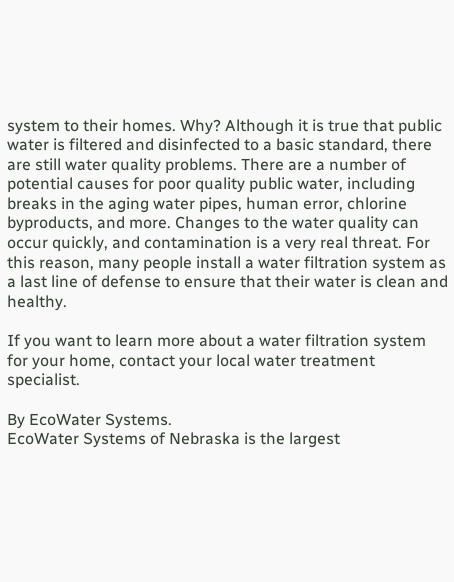system to their homes. Why? Although it is true that public water is filtered and disinfected to a basic standard, there are still water quality problems. There are a number of potential causes for poor quality public water, including breaks in the aging water pipes, human error, chlorine byproducts, and more. Changes to the water quality can occur quickly, and contamination is a very real threat. For this reason, many people install a water filtration system as a last line of defense to ensure that their water is clean and healthy.

If you want to learn more about a water filtration system for your home, contact your local water treatment specialist.

By EcoWater Systems.
EcoWater Systems of Nebraska is the largest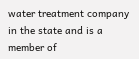water treatment company in the state and is a member of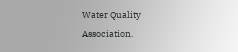Water Quality Association.